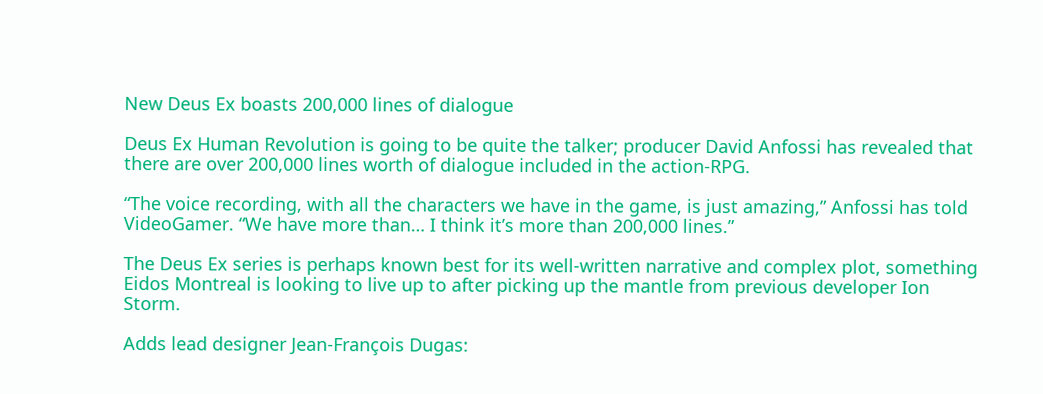New Deus Ex boasts 200,000 lines of dialogue

Deus Ex Human Revolution is going to be quite the talker; producer David Anfossi has revealed that there are over 200,000 lines worth of dialogue included in the action-RPG.

“The voice recording, with all the characters we have in the game, is just amazing,” Anfossi has told VideoGamer. “We have more than… I think it’s more than 200,000 lines.”

The Deus Ex series is perhaps known best for its well-written narrative and complex plot, something Eidos Montreal is looking to live up to after picking up the mantle from previous developer Ion Storm.

Adds lead designer Jean-François Dugas: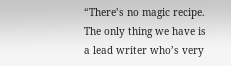“There’s no magic recipe. The only thing we have is a lead writer who’s very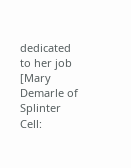dedicated to her job [Mary Demarle of Splinter Cell: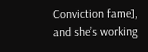Conviction fame], and she’s working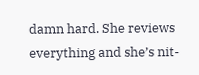damn hard. She reviews everything and she’s nit-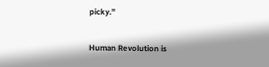picky.”

Human Revolution is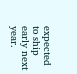expected to ship early next year.